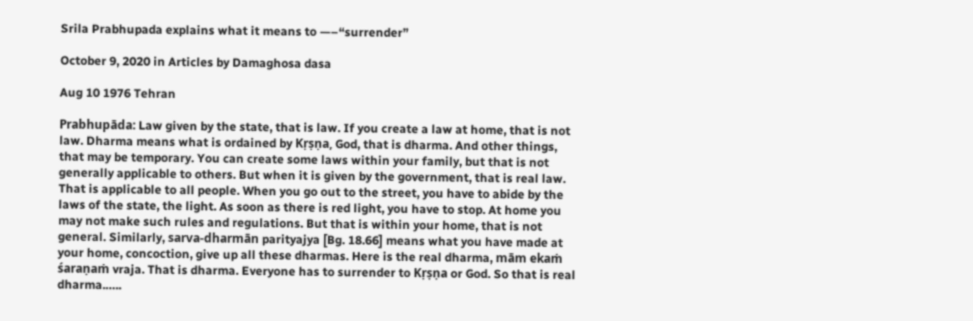Srila Prabhupada explains what it means to —–“surrender”

October 9, 2020 in Articles by Damaghosa dasa

Aug 10 1976 Tehran

Prabhupāda: Law given by the state, that is law. If you create a law at home, that is not law. Dharma means what is ordained by Kṛṣṇa, God, that is dharma. And other things, that may be temporary. You can create some laws within your family, but that is not generally applicable to others. But when it is given by the government, that is real law. That is applicable to all people. When you go out to the street, you have to abide by the laws of the state, the light. As soon as there is red light, you have to stop. At home you may not make such rules and regulations. But that is within your home, that is not general. Similarly, sarva-dharmān parityajya [Bg. 18.66] means what you have made at your home, concoction, give up all these dharmas. Here is the real dharma, mām ekaṁ śaraṇaṁ vraja. That is dharma. Everyone has to surrender to Kṛṣṇa or God. So that is real dharma.…..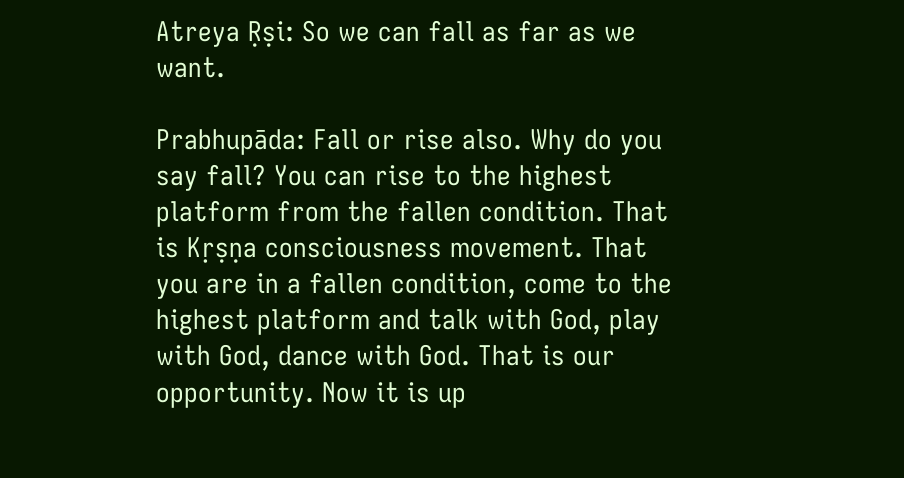Atreya Ṛṣi: So we can fall as far as we want.

Prabhupāda: Fall or rise also. Why do you say fall? You can rise to the highest platform from the fallen condition. That is Kṛṣṇa consciousness movement. That you are in a fallen condition, come to the highest platform and talk with God, play with God, dance with God. That is our opportunity. Now it is up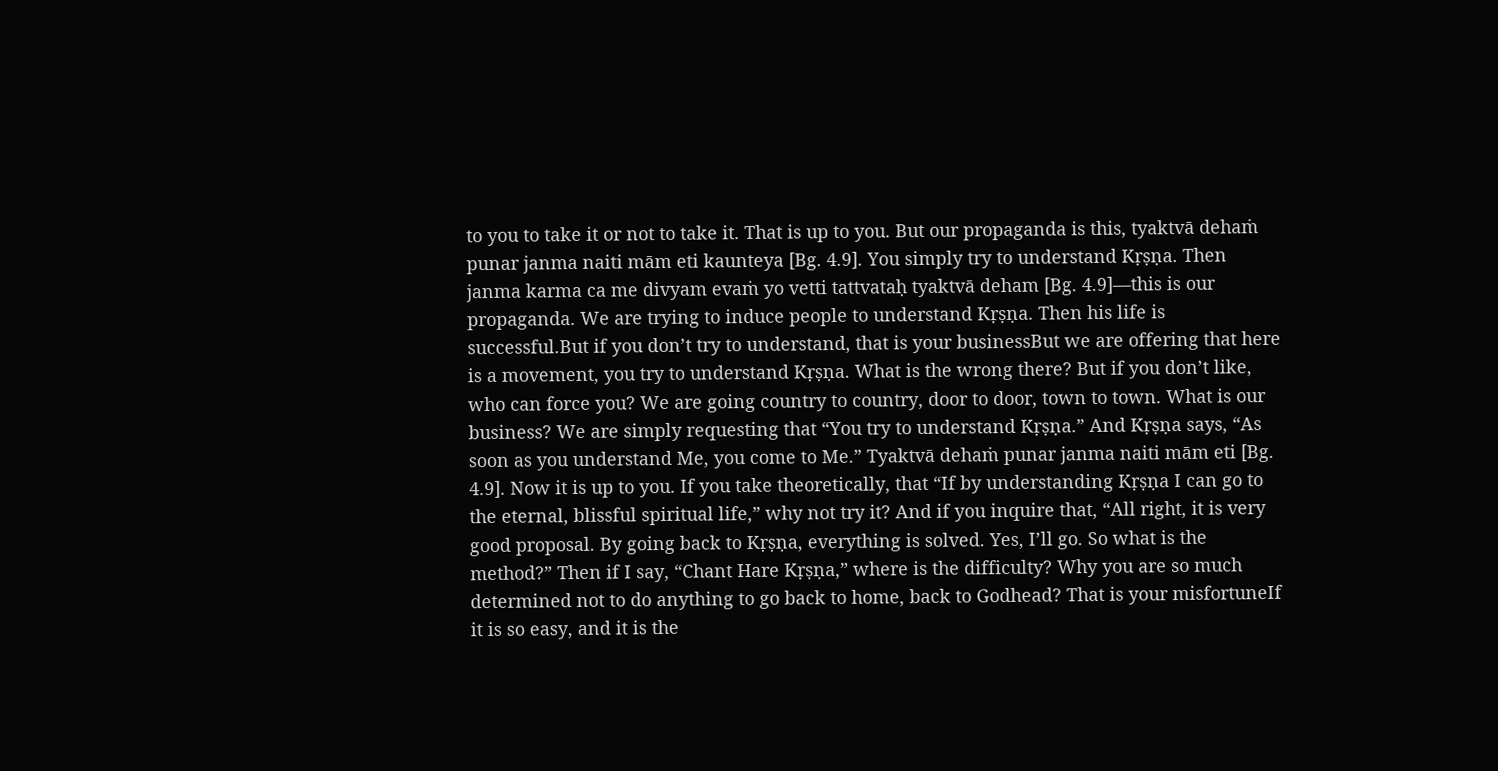to you to take it or not to take it. That is up to you. But our propaganda is this, tyaktvā dehaṁ punar janma naiti mām eti kaunteya [Bg. 4.9]. You simply try to understand Kṛṣṇa. Then janma karma ca me divyam evaṁ yo vetti tattvataḥ tyaktvā deham [Bg. 4.9]—this is our propaganda. We are trying to induce people to understand Kṛṣṇa. Then his life is successful.But if you don’t try to understand, that is your businessBut we are offering that here is a movement, you try to understand Kṛṣṇa. What is the wrong there? But if you don’t like, who can force you? We are going country to country, door to door, town to town. What is our business? We are simply requesting that “You try to understand Kṛṣṇa.” And Kṛṣṇa says, “As soon as you understand Me, you come to Me.” Tyaktvā dehaṁ punar janma naiti mām eti [Bg. 4.9]. Now it is up to you. If you take theoretically, that “If by understanding Kṛṣṇa I can go to the eternal, blissful spiritual life,” why not try it? And if you inquire that, “All right, it is very good proposal. By going back to Kṛṣṇa, everything is solved. Yes, I’ll go. So what is the method?” Then if I say, “Chant Hare Kṛṣṇa,” where is the difficulty? Why you are so much determined not to do anything to go back to home, back to Godhead? That is your misfortuneIf it is so easy, and it is the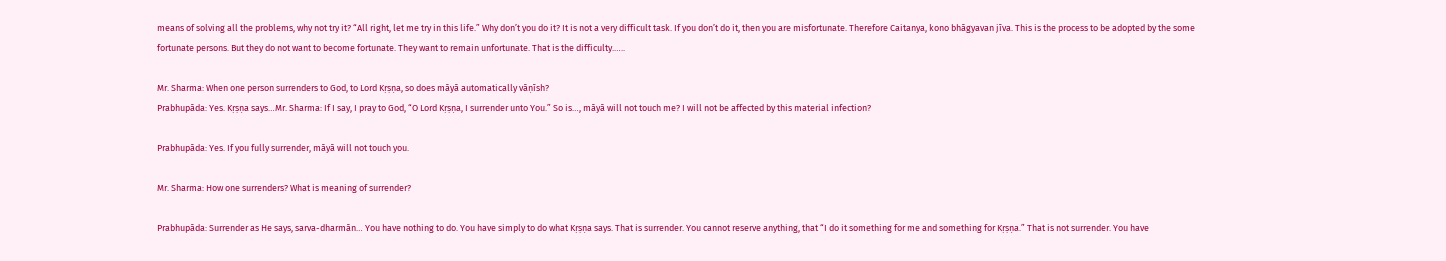means of solving all the problems, why not try it? “All right, let me try in this life.” Why don’t you do it? It is not a very difficult task. If you don’t do it, then you are misfortunate. Therefore Caitanya, kono bhāgyavan jīva. This is the process to be adopted by the some fortunate persons. But they do not want to become fortunate. They want to remain unfortunate. That is the difficulty.…..

Mr. Sharma: When one person surrenders to God, to Lord Kṛṣṇa, so does māyā automatically vāṇīsh?
Prabhupāda: Yes. Kṛṣṇa says…Mr. Sharma: If I say, I pray to God, “O Lord Kṛṣṇa, I surrender unto You.” So is…, māyā will not touch me? I will not be affected by this material infection?

Prabhupāda: Yes. If you fully surrender, māyā will not touch you.

Mr. Sharma: How one surrenders? What is meaning of surrender?

Prabhupāda: Surrender as He says, sarva-dharmān… You have nothing to do. You have simply to do what Kṛṣṇa says. That is surrender. You cannot reserve anything, that “I do it something for me and something for Kṛṣṇa.” That is not surrender. You have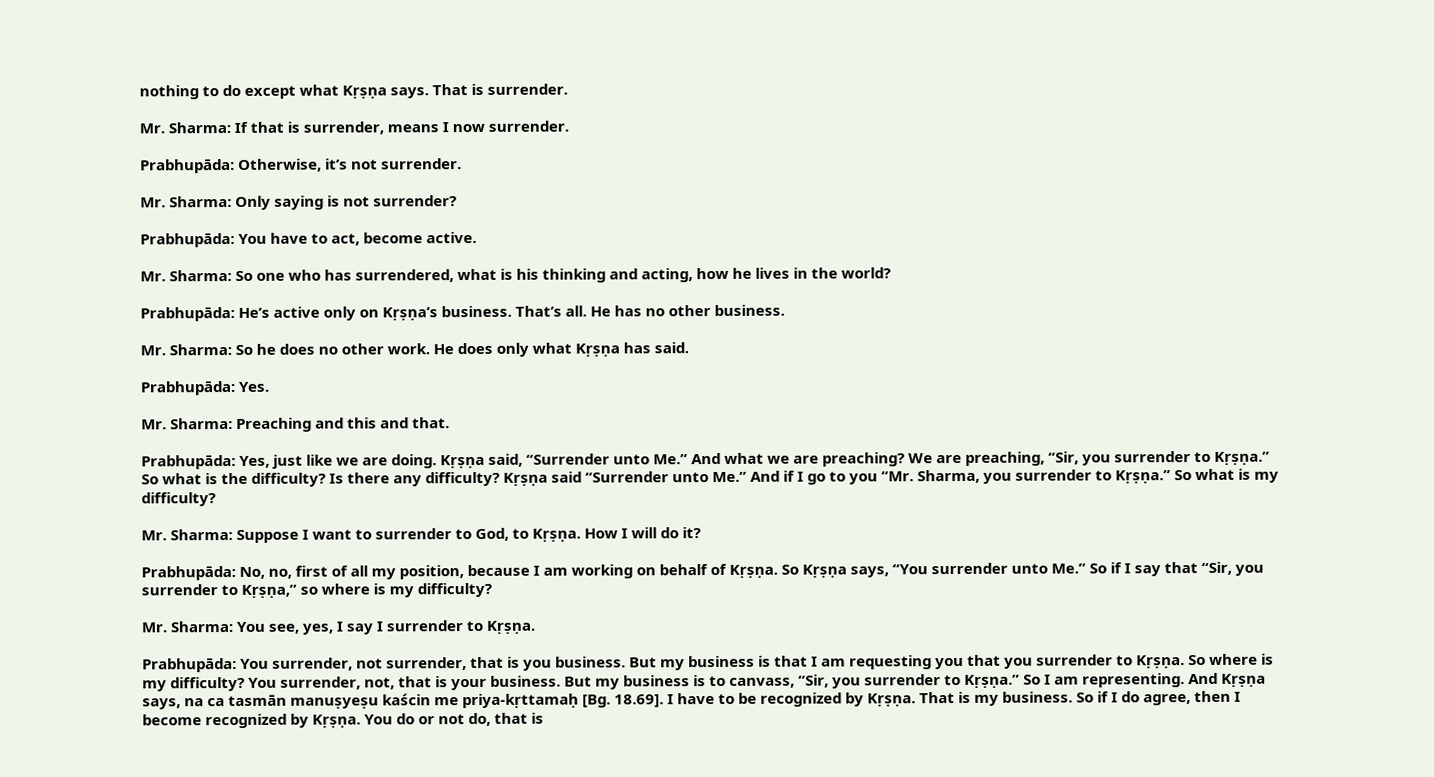nothing to do except what Kṛṣṇa says. That is surrender.

Mr. Sharma: If that is surrender, means I now surrender.

Prabhupāda: Otherwise, it’s not surrender.

Mr. Sharma: Only saying is not surrender?

Prabhupāda: You have to act, become active.

Mr. Sharma: So one who has surrendered, what is his thinking and acting, how he lives in the world?

Prabhupāda: He’s active only on Kṛṣṇa’s business. That’s all. He has no other business.

Mr. Sharma: So he does no other work. He does only what Kṛṣṇa has said.

Prabhupāda: Yes.

Mr. Sharma: Preaching and this and that.

Prabhupāda: Yes, just like we are doing. Kṛṣṇa said, “Surrender unto Me.” And what we are preaching? We are preaching, “Sir, you surrender to Kṛṣṇa.” So what is the difficulty? Is there any difficulty? Kṛṣṇa said “Surrender unto Me.” And if I go to you “Mr. Sharma, you surrender to Kṛṣṇa.” So what is my difficulty?

Mr. Sharma: Suppose I want to surrender to God, to Kṛṣṇa. How I will do it?

Prabhupāda: No, no, first of all my position, because I am working on behalf of Kṛṣṇa. So Kṛṣṇa says, “You surrender unto Me.” So if I say that “Sir, you surrender to Kṛṣṇa,” so where is my difficulty?

Mr. Sharma: You see, yes, I say I surrender to Kṛṣṇa.

Prabhupāda: You surrender, not surrender, that is you business. But my business is that I am requesting you that you surrender to Kṛṣṇa. So where is my difficulty? You surrender, not, that is your business. But my business is to canvass, “Sir, you surrender to Kṛṣṇa.” So I am representing. And Kṛṣṇa says, na ca tasmān manuṣyeṣu kaścin me priya-kṛttamaḥ [Bg. 18.69]. I have to be recognized by Kṛṣṇa. That is my business. So if I do agree, then I become recognized by Kṛṣṇa. You do or not do, that is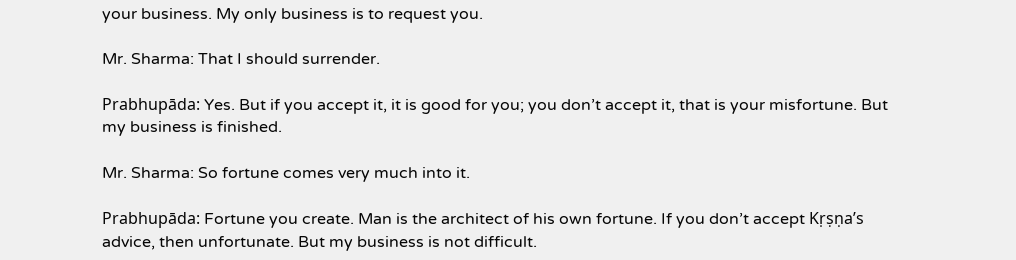your business. My only business is to request you.

Mr. Sharma: That I should surrender.

Prabhupāda: Yes. But if you accept it, it is good for you; you don’t accept it, that is your misfortune. But my business is finished.

Mr. Sharma: So fortune comes very much into it.

Prabhupāda: Fortune you create. Man is the architect of his own fortune. If you don’t accept Kṛṣṇa’s advice, then unfortunate. But my business is not difficult.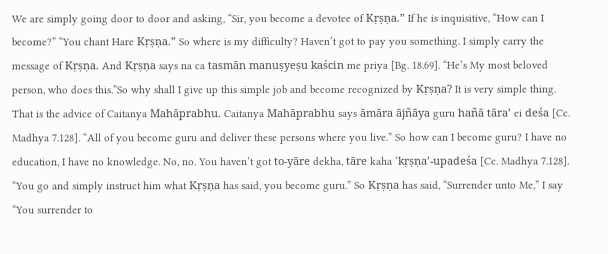We are simply going door to door and asking, “Sir, you become a devotee of Kṛṣṇa.” If he is inquisitive, “How can I become?” “You chant Hare Kṛṣṇa.” So where is my difficulty? Haven’t got to pay you something. I simply carry the message of Kṛṣṇa. And Kṛṣṇa says na ca tasmān manuṣyeṣu kaścin me priya [Bg. 18.69]. “He’s My most beloved person, who does this.”So why shall I give up this simple job and become recognized by Kṛṣṇa? It is very simple thing. That is the advice of Caitanya Mahāprabhu. Caitanya Mahāprabhu says āmāra ājñāya guru hañā tāra’ ei deśa [Cc. Madhya 7.128]. “All of you become guru and deliver these persons where you live.” So how can I become guru? I have no education, I have no knowledge. No, no. You haven’t got to-yāre dekha, tāre kaha ‘kṛṣṇa’-upadeśa [Cc. Madhya 7.128]. “You go and simply instruct him what Kṛṣṇa has said, you become guru.” So Kṛṣṇa has said, “Surrender unto Me,” I say “You surrender to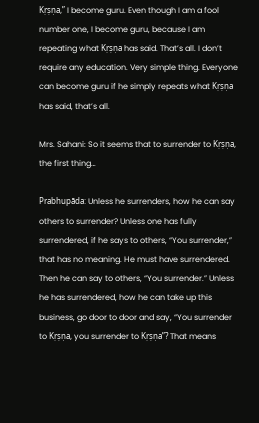Kṛṣṇa,” I become guru. Even though I am a fool number one, I become guru, because I am repeating what Kṛṣṇa has said. That’s all. I don’t require any education. Very simple thing. Everyone can become guru if he simply repeats what Kṛṣṇa has said, that’s all.

Mrs. Sahani: So it seems that to surrender to Kṛṣṇa, the first thing…

Prabhupāda: Unless he surrenders, how he can say others to surrender? Unless one has fully surrendered, if he says to others, “You surrender,” that has no meaning. He must have surrendered. Then he can say to others, “You surrender.” Unless he has surrendered, how he can take up this business, go door to door and say, “You surrender to Kṛṣṇa, you surrender to Kṛṣṇa”? That means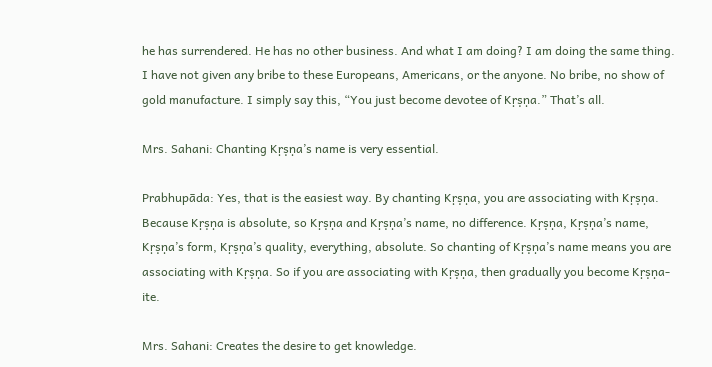he has surrendered. He has no other business. And what I am doing? I am doing the same thing. I have not given any bribe to these Europeans, Americans, or the anyone. No bribe, no show of gold manufacture. I simply say this, “You just become devotee of Kṛṣṇa.” That’s all.

Mrs. Sahani: Chanting Kṛṣṇa’s name is very essential.

Prabhupāda: Yes, that is the easiest way. By chanting Kṛṣṇa, you are associating with Kṛṣṇa. Because Kṛṣṇa is absolute, so Kṛṣṇa and Kṛṣṇa’s name, no difference. Kṛṣṇa, Kṛṣṇa’s name, Kṛṣṇa’s form, Kṛṣṇa’s quality, everything, absolute. So chanting of Kṛṣṇa’s name means you are associating with Kṛṣṇa. So if you are associating with Kṛṣṇa, then gradually you become Kṛṣṇa-ite.

Mrs. Sahani: Creates the desire to get knowledge.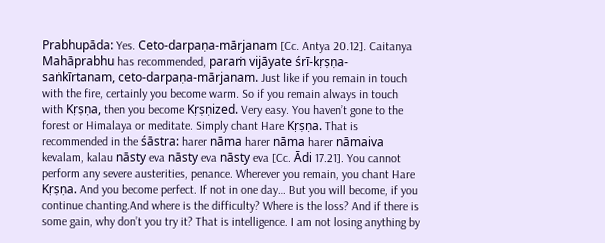Prabhupāda: Yes. Ceto-darpaṇa-mārjanam [Cc. Antya 20.12]. Caitanya Mahāprabhu has recommended, paraṁ vijāyate śrī-kṛṣṇa-saṅkīrtanam, ceto-darpaṇa-mārjanam. Just like if you remain in touch with the fire, certainly you become warm. So if you remain always in touch with Kṛṣṇa, then you become Kṛṣṇized. Very easy. You haven’t gone to the forest or Himalaya or meditate. Simply chant Hare Kṛṣṇa. That is recommended in the śāstra: harer nāma harer nāma harer nāmaiva kevalam, kalau nāsty eva nāsty eva nāsty eva [Cc. Ādi 17.21]. You cannot perform any severe austerities, penance. Wherever you remain, you chant Hare Kṛṣṇa. And you become perfect. If not in one day… But you will become, if you continue chanting.And where is the difficulty? Where is the loss? And if there is some gain, why don’t you try it? That is intelligence. I am not losing anything by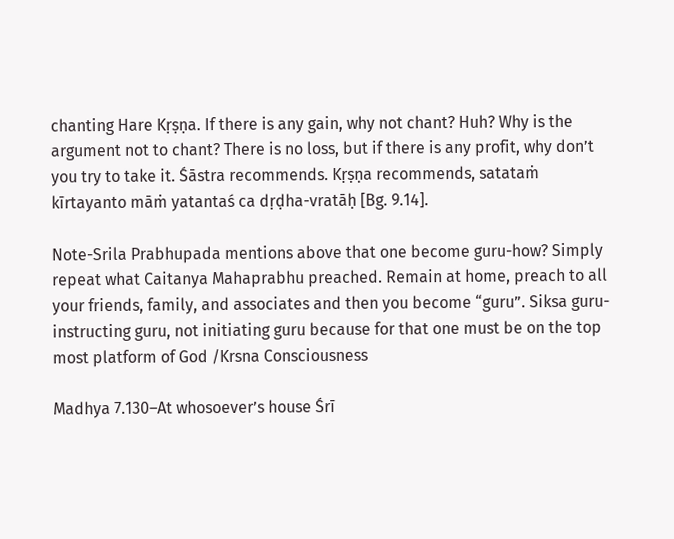chanting Hare Kṛṣṇa. If there is any gain, why not chant? Huh? Why is the argument not to chant? There is no loss, but if there is any profit, why don’t you try to take it. Śāstra recommends. Kṛṣṇa recommends, satataṁ kīrtayanto māṁ yatantaś ca dṛḍha-vratāḥ [Bg. 9.14].

Note-Srila Prabhupada mentions above that one become guru-how? Simply repeat what Caitanya Mahaprabhu preached. Remain at home, preach to all your friends, family, and associates and then you become “guru”. Siksa guru-instructing guru, not initiating guru because for that one must be on the top most platform of God /Krsna Consciousness

Madhya 7.130–At whosoever’s house Śrī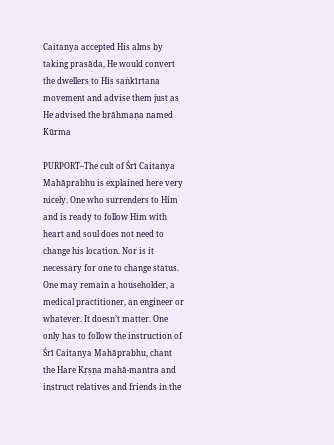Caitanya accepted His alms by taking prasāda, He would convert the dwellers to His saṅkīrtana movement and advise them just as He advised the brāhmaṇa named Kūrma

PURPORT–The cult of Śrī Caitanya Mahāprabhu is explained here very nicely. One who surrenders to Him and is ready to follow Him with heart and soul does not need to change his location. Nor is it necessary for one to change status. One may remain a householder, a medical practitioner, an engineer or whatever. It doesn’t matter. One only has to follow the instruction of Śrī Caitanya Mahāprabhu, chant the Hare Kṛṣṇa mahā-mantra and instruct relatives and friends in the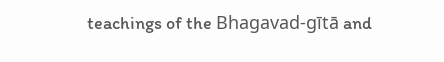teachings of the Bhagavad-gītā and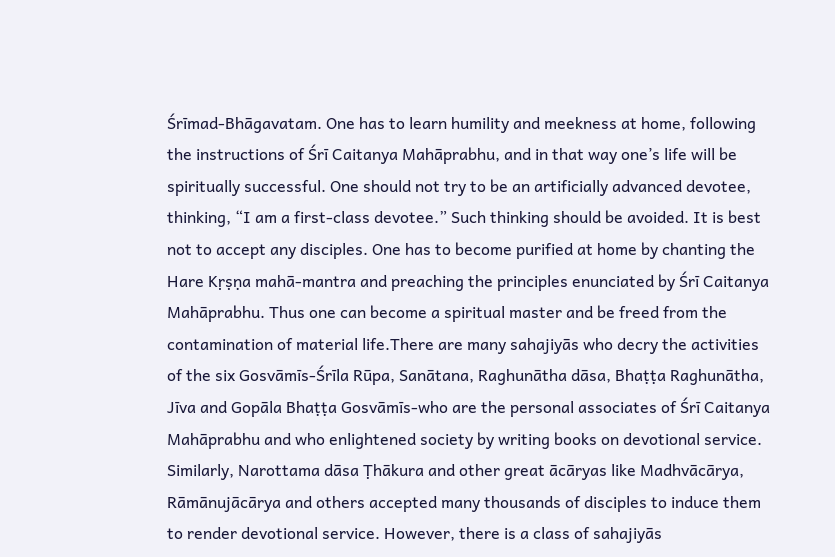Śrīmad-Bhāgavatam. One has to learn humility and meekness at home, following the instructions of Śrī Caitanya Mahāprabhu, and in that way one’s life will be spiritually successful. One should not try to be an artificially advanced devotee, thinking, “I am a first-class devotee.” Such thinking should be avoided. It is best not to accept any disciples. One has to become purified at home by chanting the Hare Kṛṣṇa mahā-mantra and preaching the principles enunciated by Śrī Caitanya Mahāprabhu. Thus one can become a spiritual master and be freed from the contamination of material life.There are many sahajiyās who decry the activities of the six Gosvāmīs-Śrīla Rūpa, Sanātana, Raghunātha dāsa, Bhaṭṭa Raghunātha, Jīva and Gopāla Bhaṭṭa Gosvāmīs-who are the personal associates of Śrī Caitanya Mahāprabhu and who enlightened society by writing books on devotional service. Similarly, Narottama dāsa Ṭhākura and other great ācāryas like Madhvācārya, Rāmānujācārya and others accepted many thousands of disciples to induce them to render devotional service. However, there is a class of sahajiyās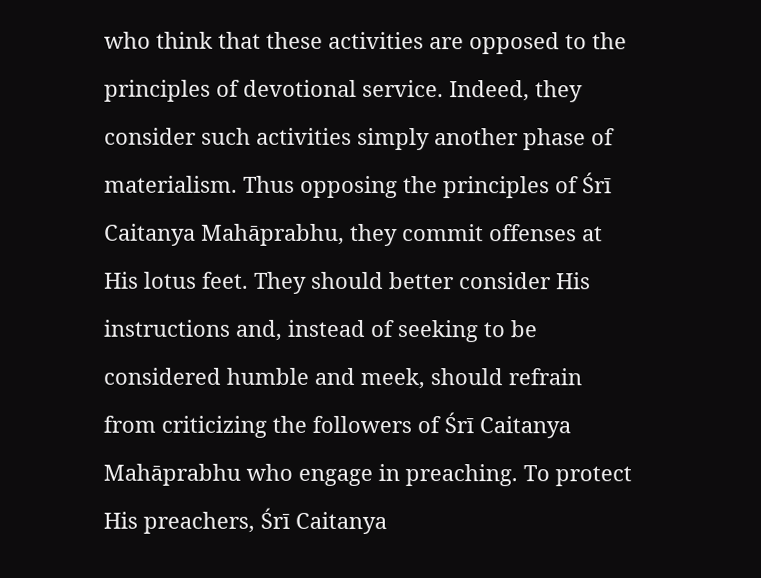who think that these activities are opposed to the principles of devotional service. Indeed, they consider such activities simply another phase of materialism. Thus opposing the principles of Śrī Caitanya Mahāprabhu, they commit offenses at His lotus feet. They should better consider His instructions and, instead of seeking to be considered humble and meek, should refrain from criticizing the followers of Śrī Caitanya Mahāprabhu who engage in preaching. To protect His preachers, Śrī Caitanya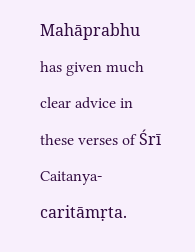Mahāprabhu has given much clear advice in these verses of Śrī Caitanya-caritāmṛta.